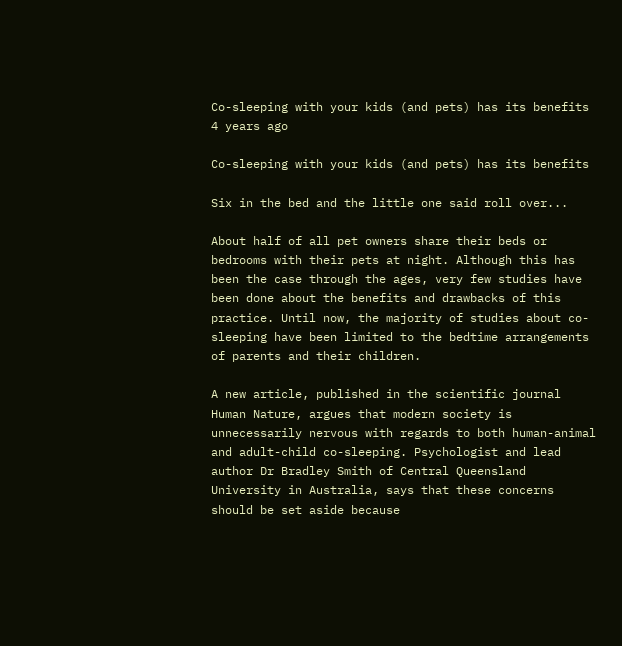Co-sleeping with your kids (and pets) has its benefits 4 years ago

Co-sleeping with your kids (and pets) has its benefits

Six in the bed and the little one said roll over...

About half of all pet owners share their beds or bedrooms with their pets at night. Although this has been the case through the ages, very few studies have been done about the benefits and drawbacks of this practice. Until now, the majority of studies about co-sleeping have been limited to the bedtime arrangements of parents and their children.

A new article, published in the scientific journal Human Nature, argues that modern society is unnecessarily nervous with regards to both human-animal and adult-child co-sleeping. Psychologist and lead author Dr Bradley Smith of Central Queensland University in Australia, says that these concerns should be set aside because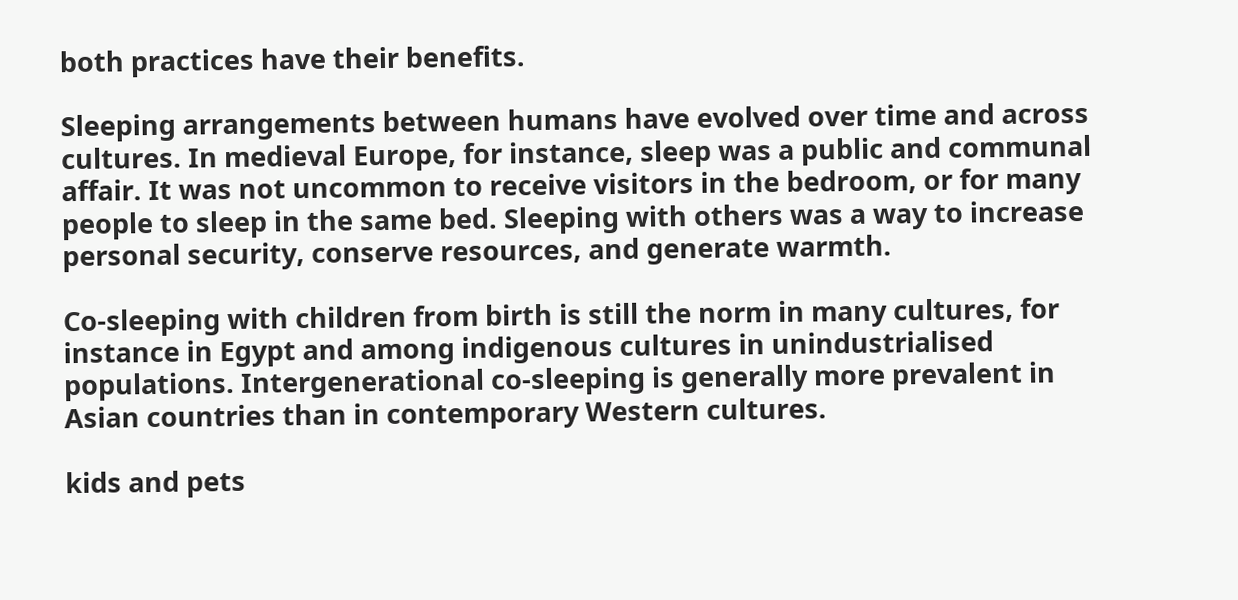both practices have their benefits.

Sleeping arrangements between humans have evolved over time and across cultures. In medieval Europe, for instance, sleep was a public and communal affair. It was not uncommon to receive visitors in the bedroom, or for many people to sleep in the same bed. Sleeping with others was a way to increase personal security, conserve resources, and generate warmth.

Co-sleeping with children from birth is still the norm in many cultures, for instance in Egypt and among indigenous cultures in unindustrialised populations. Intergenerational co-sleeping is generally more prevalent in Asian countries than in contemporary Western cultures.

kids and pets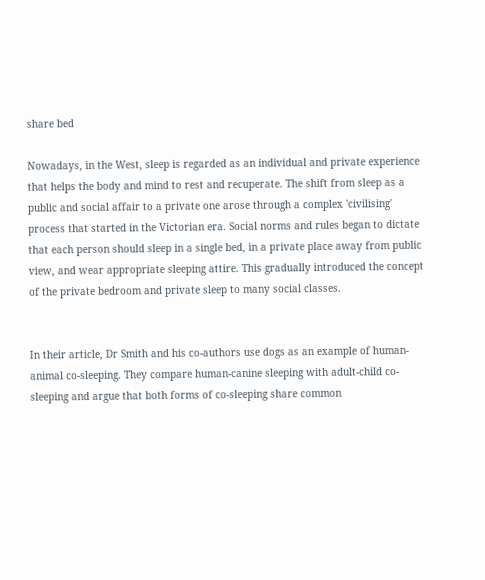share bed

Nowadays, in the West, sleep is regarded as an individual and private experience that helps the body and mind to rest and recuperate. The shift from sleep as a public and social affair to a private one arose through a complex 'civilising' process that started in the Victorian era. Social norms and rules began to dictate that each person should sleep in a single bed, in a private place away from public view, and wear appropriate sleeping attire. This gradually introduced the concept of the private bedroom and private sleep to many social classes.


In their article, Dr Smith and his co-authors use dogs as an example of human-animal co-sleeping. They compare human-canine sleeping with adult-child co-sleeping and argue that both forms of co-sleeping share common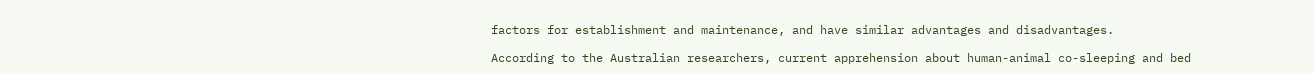factors for establishment and maintenance, and have similar advantages and disadvantages.

According to the Australian researchers, current apprehension about human-animal co-sleeping and bed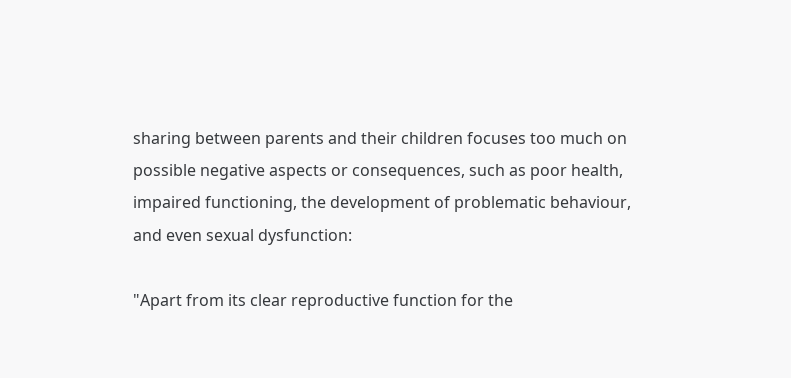sharing between parents and their children focuses too much on possible negative aspects or consequences, such as poor health, impaired functioning, the development of problematic behaviour, and even sexual dysfunction:

"Apart from its clear reproductive function for the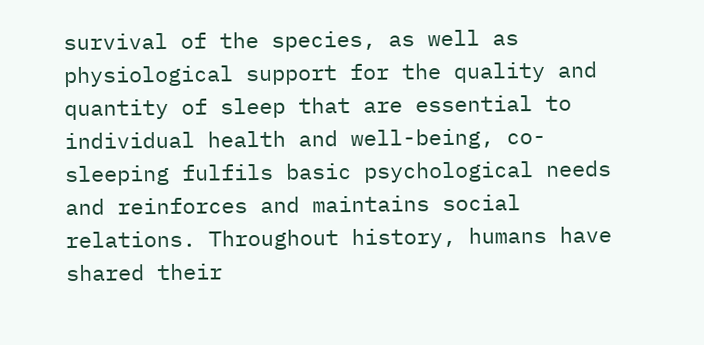survival of the species, as well as physiological support for the quality and quantity of sleep that are essential to individual health and well-being, co-sleeping fulfils basic psychological needs and reinforces and maintains social relations. Throughout history, humans have shared their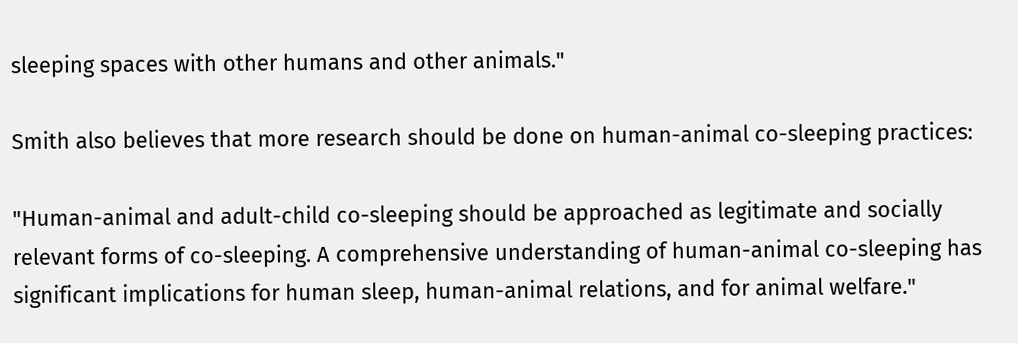sleeping spaces with other humans and other animals."

Smith also believes that more research should be done on human-animal co-sleeping practices:

"Human-animal and adult-child co-sleeping should be approached as legitimate and socially relevant forms of co-sleeping. A comprehensive understanding of human-animal co-sleeping has significant implications for human sleep, human-animal relations, and for animal welfare."